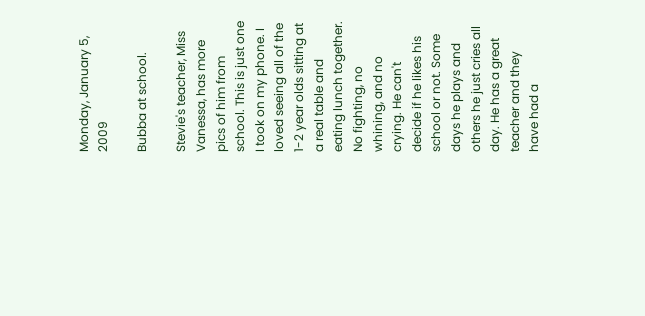Monday, January 5, 2009

Bubba at school.

Stevie's teacher, Miss Vanessa, has more pics of him from school. This is just one I took on my phone. I loved seeing all of the 1-2 year olds sitting at a real table and eating lunch together. No fighting, no whining, and no crying. He can't decide if he likes his school or not. Some days he plays and others he just cries all day. He has a great teacher and they have had a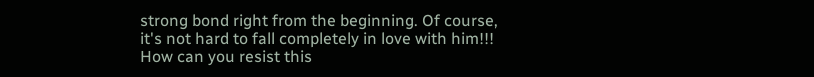strong bond right from the beginning. Of course, it's not hard to fall completely in love with him!!! How can you resist this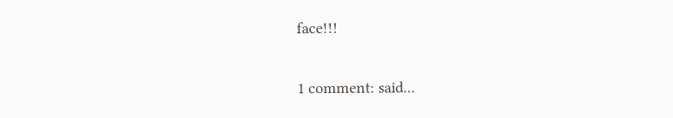face!!!

1 comment: said...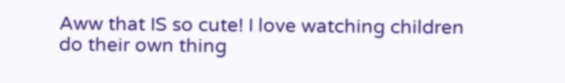Aww that IS so cute! I love watching children do their own thing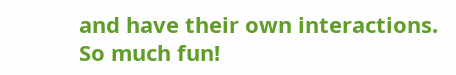and have their own interactions. So much fun!